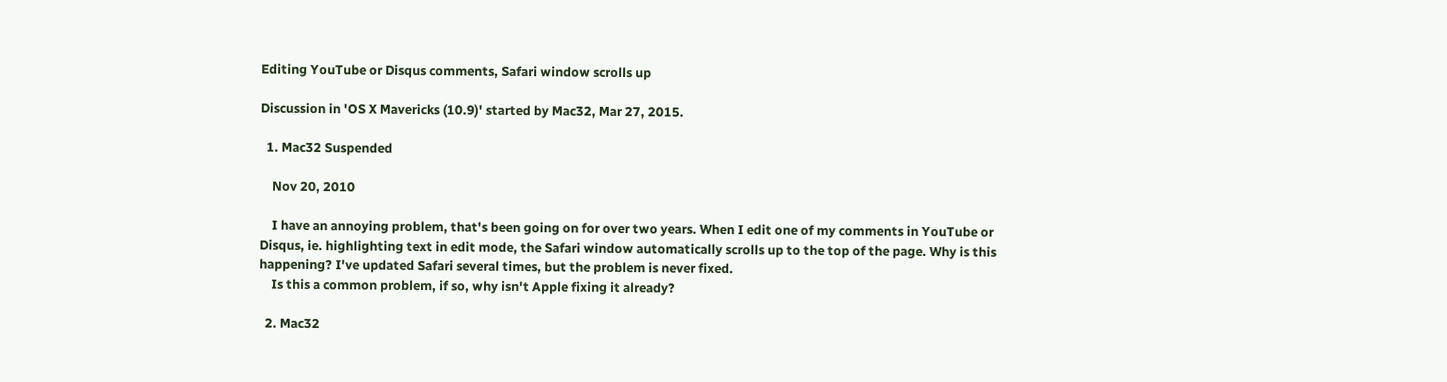Editing YouTube or Disqus comments, Safari window scrolls up

Discussion in 'OS X Mavericks (10.9)' started by Mac32, Mar 27, 2015.

  1. Mac32 Suspended

    Nov 20, 2010

    I have an annoying problem, that's been going on for over two years. When I edit one of my comments in YouTube or Disqus, ie. highlighting text in edit mode, the Safari window automatically scrolls up to the top of the page. Why is this happening? I've updated Safari several times, but the problem is never fixed.
    Is this a common problem, if so, why isn't Apple fixing it already?

  2. Mac32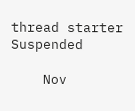thread starter Suspended

    Nov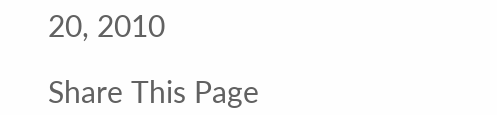20, 2010

Share This Page